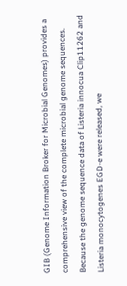GIB (Genome Information Broker for Microbial Genomes) provides a comprehensive view of the complete microbial genome sequences.
Because the genome sequence data of Listeria innocua Clip11262 and Listeria monocytogenes EGD-e were released, we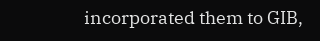incorporated them to GIB,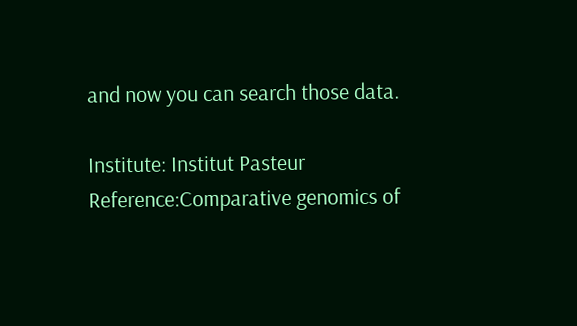and now you can search those data.

Institute: Institut Pasteur
Reference:Comparative genomics of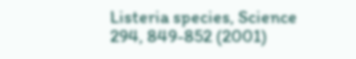Listeria species, Science 294, 849-852 (2001)